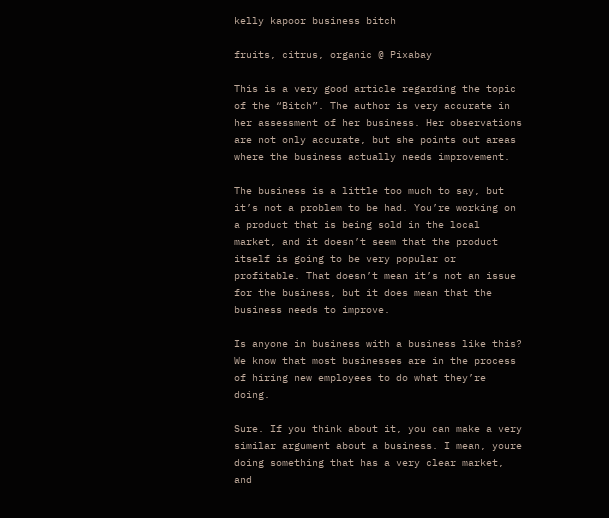kelly kapoor business bitch

fruits, citrus, organic @ Pixabay

This is a very good article regarding the topic of the “Bitch”. The author is very accurate in her assessment of her business. Her observations are not only accurate, but she points out areas where the business actually needs improvement.

The business is a little too much to say, but it’s not a problem to be had. You’re working on a product that is being sold in the local market, and it doesn’t seem that the product itself is going to be very popular or profitable. That doesn’t mean it’s not an issue for the business, but it does mean that the business needs to improve.

Is anyone in business with a business like this? We know that most businesses are in the process of hiring new employees to do what they’re doing.

Sure. If you think about it, you can make a very similar argument about a business. I mean, youre doing something that has a very clear market, and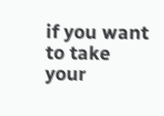if you want to take your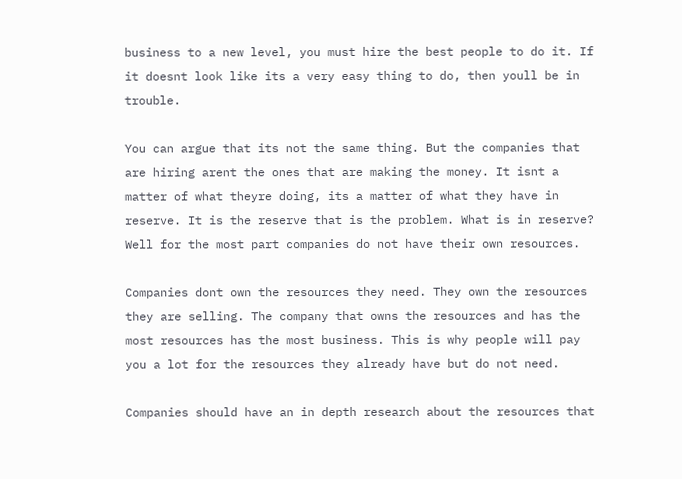business to a new level, you must hire the best people to do it. If it doesnt look like its a very easy thing to do, then youll be in trouble.

You can argue that its not the same thing. But the companies that are hiring arent the ones that are making the money. It isnt a matter of what theyre doing, its a matter of what they have in reserve. It is the reserve that is the problem. What is in reserve? Well for the most part companies do not have their own resources.

Companies dont own the resources they need. They own the resources they are selling. The company that owns the resources and has the most resources has the most business. This is why people will pay you a lot for the resources they already have but do not need.

Companies should have an in depth research about the resources that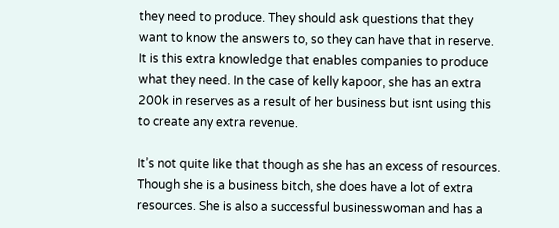they need to produce. They should ask questions that they want to know the answers to, so they can have that in reserve. It is this extra knowledge that enables companies to produce what they need. In the case of kelly kapoor, she has an extra 200k in reserves as a result of her business but isnt using this to create any extra revenue.

It’s not quite like that though as she has an excess of resources. Though she is a business bitch, she does have a lot of extra resources. She is also a successful businesswoman and has a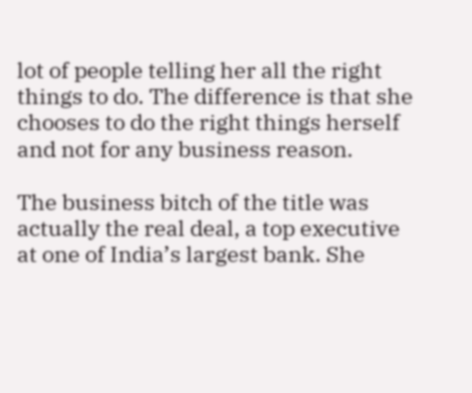lot of people telling her all the right things to do. The difference is that she chooses to do the right things herself and not for any business reason.

The business bitch of the title was actually the real deal, a top executive at one of India’s largest bank. She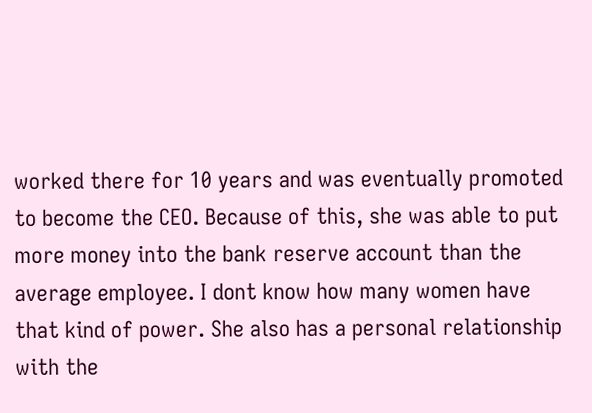worked there for 10 years and was eventually promoted to become the CEO. Because of this, she was able to put more money into the bank reserve account than the average employee. I dont know how many women have that kind of power. She also has a personal relationship with the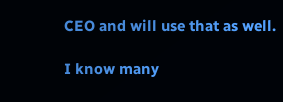CEO and will use that as well.

I know many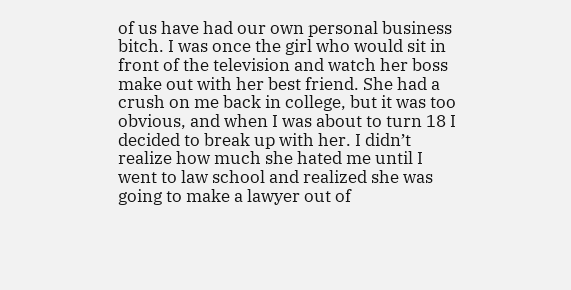of us have had our own personal business bitch. I was once the girl who would sit in front of the television and watch her boss make out with her best friend. She had a crush on me back in college, but it was too obvious, and when I was about to turn 18 I decided to break up with her. I didn’t realize how much she hated me until I went to law school and realized she was going to make a lawyer out of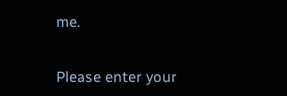me.


Please enter your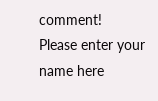comment!
Please enter your name here